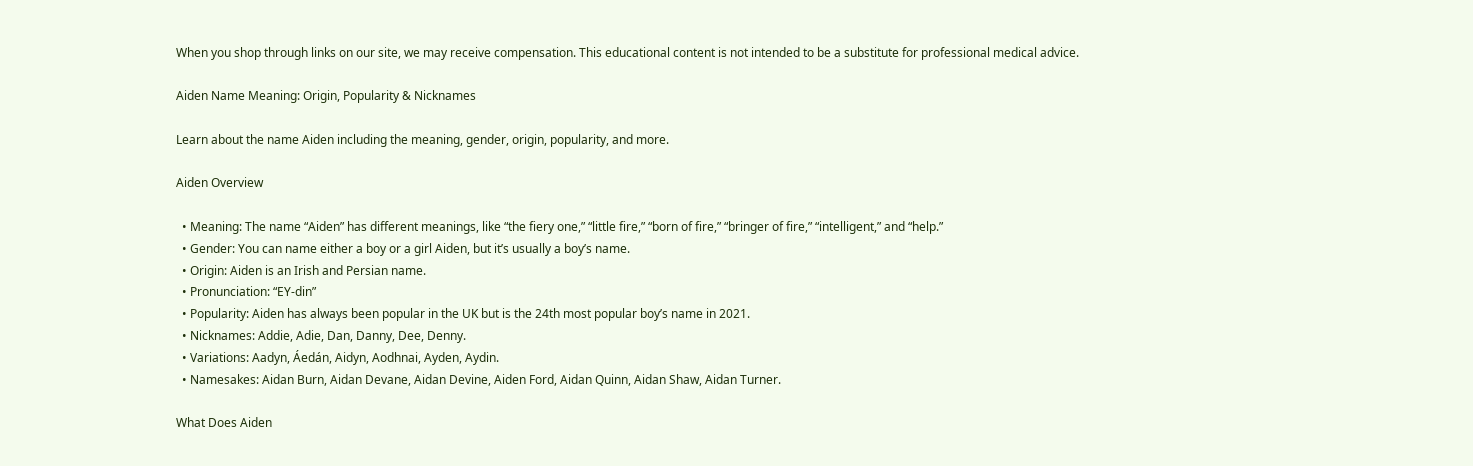When you shop through links on our site, we may receive compensation. This educational content is not intended to be a substitute for professional medical advice.

Aiden Name Meaning: Origin, Popularity & Nicknames

Learn about the name Aiden including the meaning, gender, origin, popularity, and more.

Aiden Overview

  • Meaning: The name “Aiden” has different meanings, like “the fiery one,” “little fire,” “born of fire,” “bringer of fire,” “intelligent,” and “help.”
  • Gender: You can name either a boy or a girl Aiden, but it’s usually a boy’s name.
  • Origin: Aiden is an Irish and Persian name.
  • Pronunciation: “EY-din”
  • Popularity: Aiden has always been popular in the UK but is the 24th most popular boy’s name in 2021.
  • Nicknames: Addie, Adie, Dan, Danny, Dee, Denny.
  • Variations: Aadyn, Áedán, Aidyn, Aodhnai, Ayden, Aydin.
  • Namesakes: Aidan Burn, Aidan Devane, Aidan Devine, Aiden Ford, Aidan Quinn, Aidan Shaw, Aidan Turner.

What Does Aiden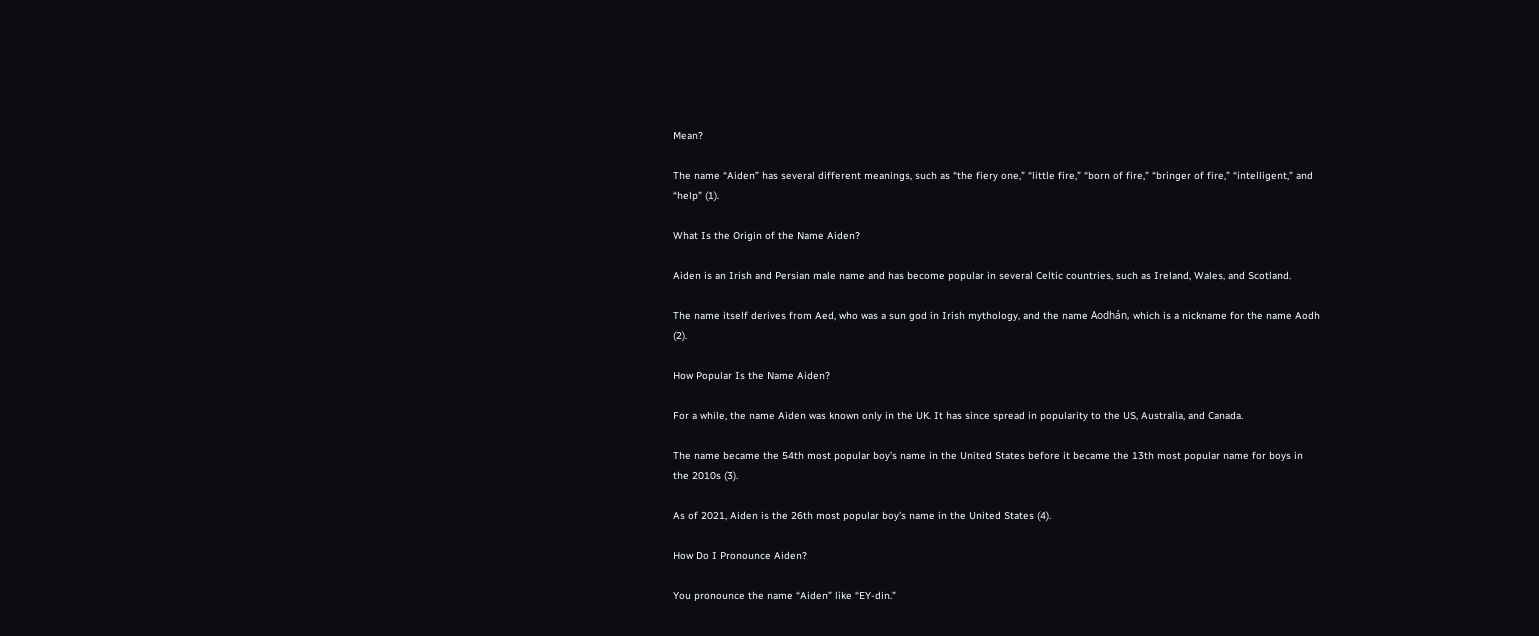Mean?

The name “Aiden” has several different meanings, such as “the fiery one,” “little fire,” “born of fire,” “bringer of fire,” “intelligent,” and “help” (1).

What Is the Origin of the Name Aiden?

Aiden is an Irish and Persian male name and has become popular in several Celtic countries, such as Ireland, Wales, and Scotland.

The name itself derives from Aed, who was a sun god in Irish mythology, and the name Aodhán, which is a nickname for the name Aodh (2).

How Popular Is the Name Aiden?

For a while, the name Aiden was known only in the UK. It has since spread in popularity to the US, Australia, and Canada.

The name became the 54th most popular boy’s name in the United States before it became the 13th most popular name for boys in the 2010s (3).

As of 2021, Aiden is the 26th most popular boy’s name in the United States (4).

How Do I Pronounce Aiden?

You pronounce the name “Aiden” like “EY-din.”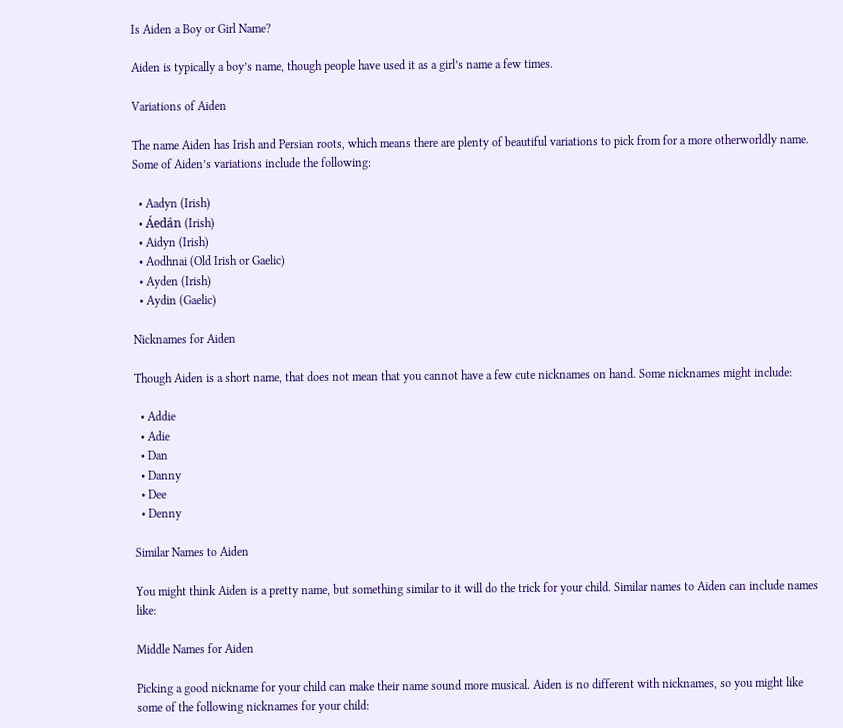Is Aiden a Boy or Girl Name?

Aiden is typically a boy’s name, though people have used it as a girl’s name a few times.

Variations of Aiden

The name Aiden has Irish and Persian roots, which means there are plenty of beautiful variations to pick from for a more otherworldly name. Some of Aiden’s variations include the following:

  • Aadyn (Irish)
  • Áedán (Irish)
  • Aidyn (Irish)
  • Aodhnai (Old Irish or Gaelic)
  • Ayden (Irish)
  • Aydin (Gaelic)

Nicknames for Aiden

Though Aiden is a short name, that does not mean that you cannot have a few cute nicknames on hand. Some nicknames might include:

  • Addie
  • Adie
  • Dan
  • Danny
  • Dee
  • Denny

Similar Names to Aiden

You might think Aiden is a pretty name, but something similar to it will do the trick for your child. Similar names to Aiden can include names like:

Middle Names for Aiden

Picking a good nickname for your child can make their name sound more musical. Aiden is no different with nicknames, so you might like some of the following nicknames for your child: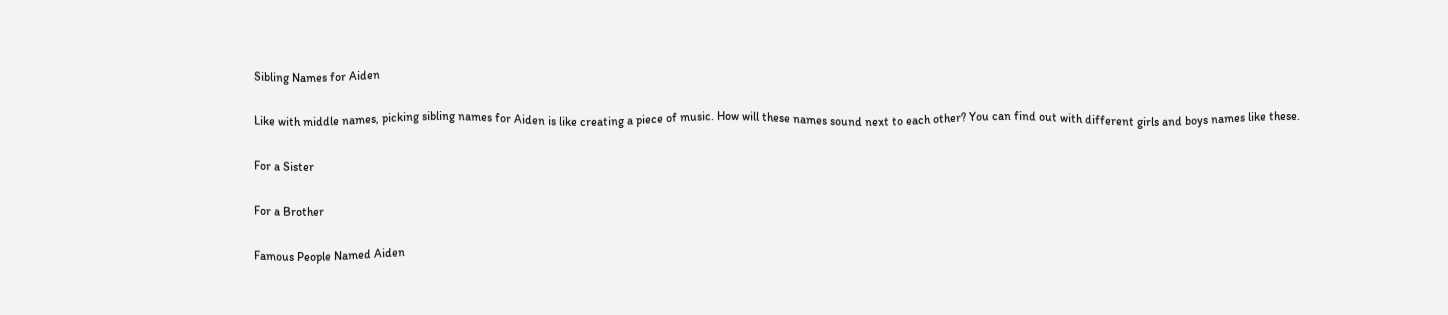Sibling Names for Aiden

Like with middle names, picking sibling names for Aiden is like creating a piece of music. How will these names sound next to each other? You can find out with different girls and boys names like these.

For a Sister

For a Brother

Famous People Named Aiden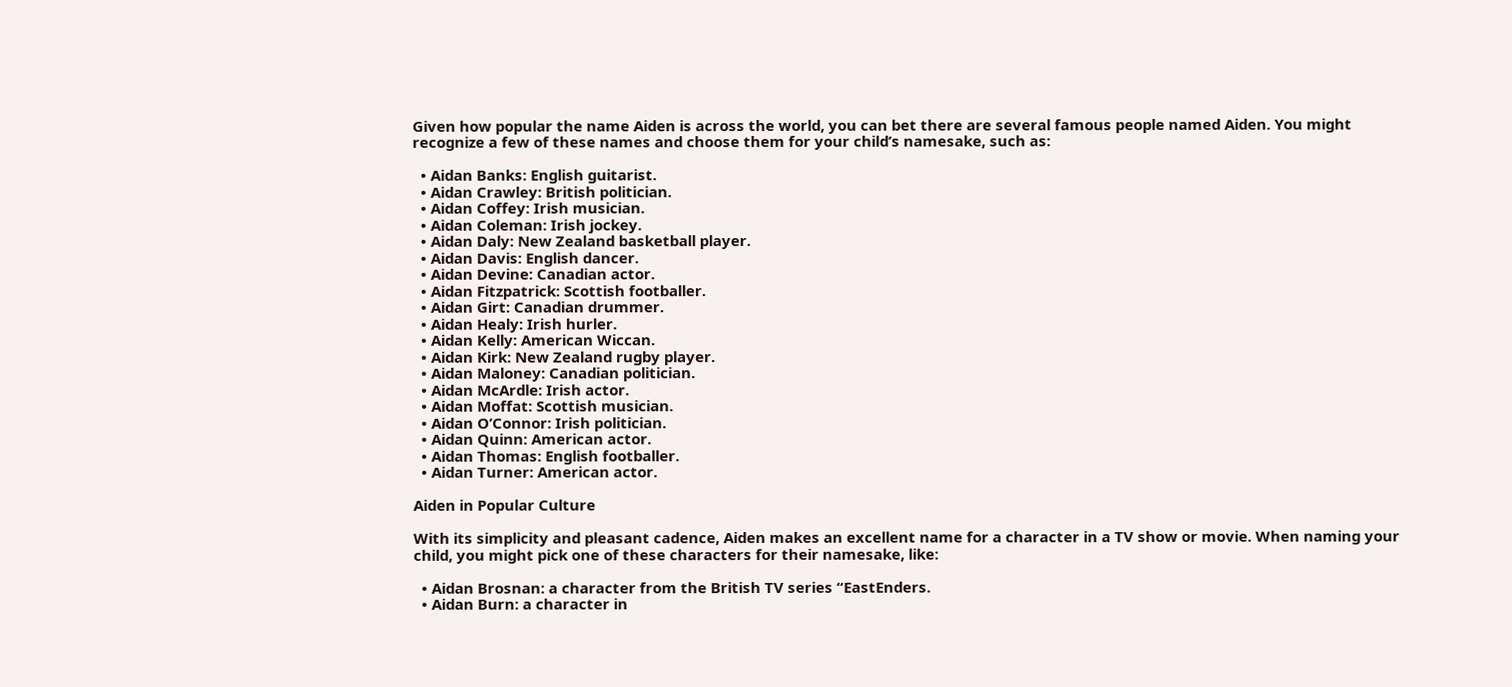Given how popular the name Aiden is across the world, you can bet there are several famous people named Aiden. You might recognize a few of these names and choose them for your child’s namesake, such as:

  • Aidan Banks: English guitarist.
  • Aidan Crawley: British politician.
  • Aidan Coffey: Irish musician.
  • Aidan Coleman: Irish jockey.
  • Aidan Daly: New Zealand basketball player.
  • Aidan Davis: English dancer.
  • Aidan Devine: Canadian actor.
  • Aidan Fitzpatrick: Scottish footballer.
  • Aidan Girt: Canadian drummer.
  • Aidan Healy: Irish hurler.
  • Aidan Kelly: American Wiccan.
  • Aidan Kirk: New Zealand rugby player.
  • Aidan Maloney: Canadian politician.
  • Aidan McArdle: Irish actor.
  • Aidan Moffat: Scottish musician.
  • Aidan O’Connor: Irish politician.
  • Aidan Quinn: American actor.
  • Aidan Thomas: English footballer.
  • Aidan Turner: American actor.

Aiden in Popular Culture

With its simplicity and pleasant cadence, Aiden makes an excellent name for a character in a TV show or movie. When naming your child, you might pick one of these characters for their namesake, like:

  • Aidan Brosnan: a character from the British TV series “EastEnders.
  • Aidan Burn: a character in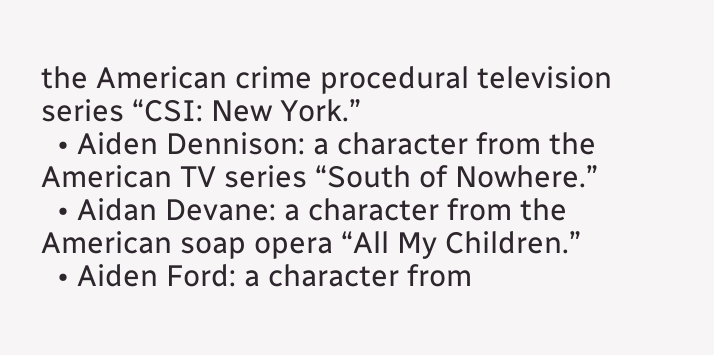the American crime procedural television series “CSI: New York.”
  • Aiden Dennison: a character from the American TV series “South of Nowhere.”
  • Aidan Devane: a character from the American soap opera “All My Children.”
  • Aiden Ford: a character from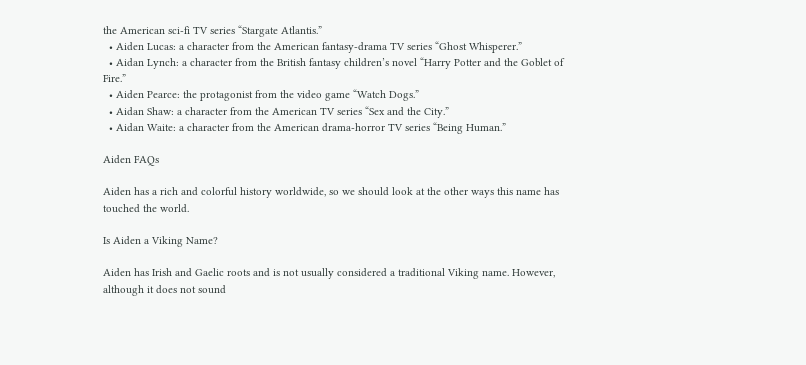the American sci-fi TV series “Stargate Atlantis.”
  • Aiden Lucas: a character from the American fantasy-drama TV series “Ghost Whisperer.”
  • Aidan Lynch: a character from the British fantasy children’s novel “Harry Potter and the Goblet of Fire.”
  • Aiden Pearce: the protagonist from the video game “Watch Dogs.”
  • Aidan Shaw: a character from the American TV series “Sex and the City.”
  • Aidan Waite: a character from the American drama-horror TV series “Being Human.”

Aiden FAQs

Aiden has a rich and colorful history worldwide, so we should look at the other ways this name has touched the world.

Is Aiden a Viking Name?

Aiden has Irish and Gaelic roots and is not usually considered a traditional Viking name. However, although it does not sound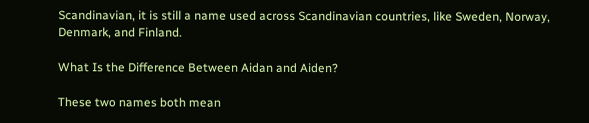Scandinavian, it is still a name used across Scandinavian countries, like Sweden, Norway, Denmark, and Finland.

What Is the Difference Between Aidan and Aiden?

These two names both mean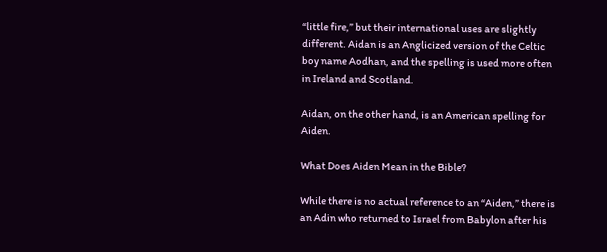“little fire,” but their international uses are slightly different. Aidan is an Anglicized version of the Celtic boy name Aodhan, and the spelling is used more often in Ireland and Scotland.

Aidan, on the other hand, is an American spelling for Aiden.

What Does Aiden Mean in the Bible?

While there is no actual reference to an “Aiden,” there is an Adin who returned to Israel from Babylon after his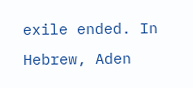exile ended. In Hebrew, Aden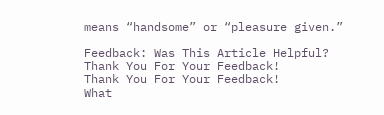means “handsome” or “pleasure given.”

Feedback: Was This Article Helpful?
Thank You For Your Feedback!
Thank You For Your Feedback!
What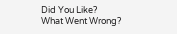Did You Like?
What Went Wrong?